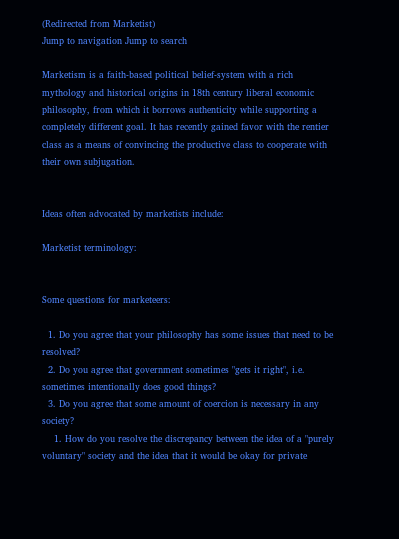(Redirected from Marketist)
Jump to navigation Jump to search

Marketism is a faith-based political belief-system with a rich mythology and historical origins in 18th century liberal economic philosophy, from which it borrows authenticity while supporting a completely different goal. It has recently gained favor with the rentier class as a means of convincing the productive class to cooperate with their own subjugation.


Ideas often advocated by marketists include:

Marketist terminology:


Some questions for marketeers:

  1. Do you agree that your philosophy has some issues that need to be resolved?
  2. Do you agree that government sometimes "gets it right", i.e. sometimes intentionally does good things?
  3. Do you agree that some amount of coercion is necessary in any society?
    1. How do you resolve the discrepancy between the idea of a "purely voluntary" society and the idea that it would be okay for private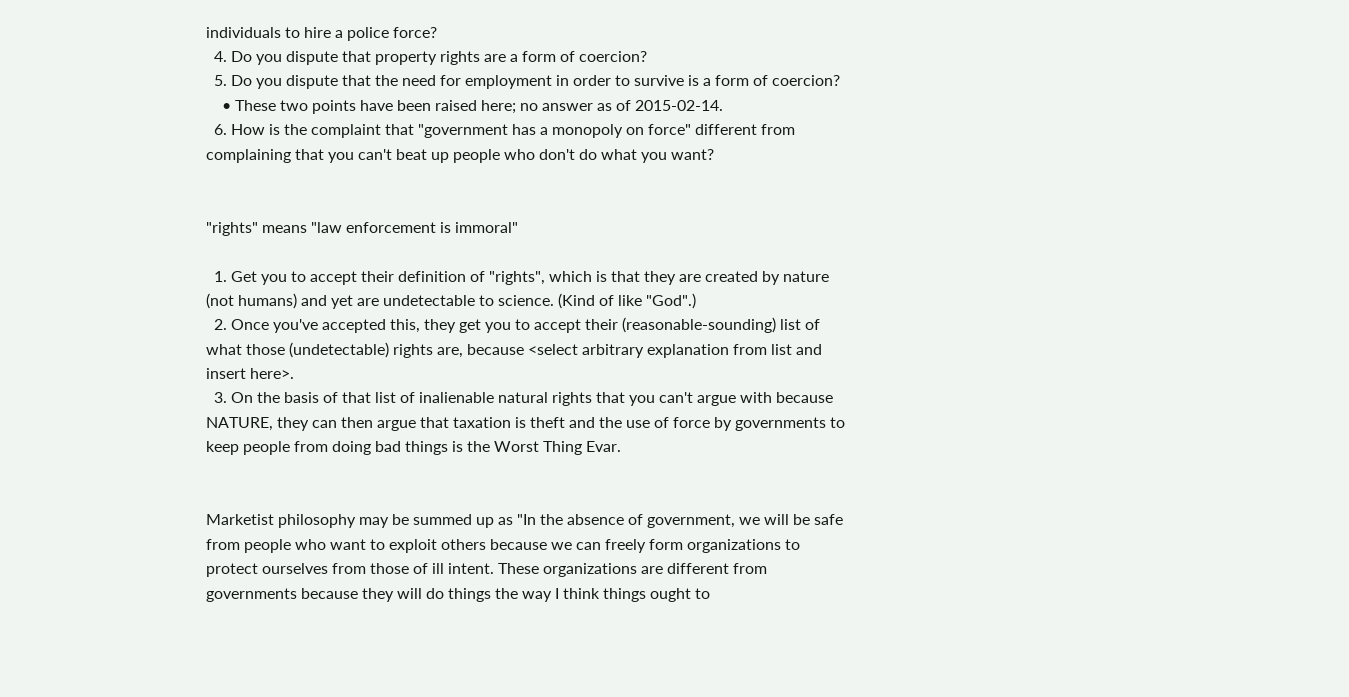individuals to hire a police force?
  4. Do you dispute that property rights are a form of coercion?
  5. Do you dispute that the need for employment in order to survive is a form of coercion?
    • These two points have been raised here; no answer as of 2015-02-14.
  6. How is the complaint that "government has a monopoly on force" different from complaining that you can't beat up people who don't do what you want?


"rights" means "law enforcement is immoral"

  1. Get you to accept their definition of "rights", which is that they are created by nature (not humans) and yet are undetectable to science. (Kind of like "God".)
  2. Once you've accepted this, they get you to accept their (reasonable-sounding) list of what those (undetectable) rights are, because <select arbitrary explanation from list and insert here>.
  3. On the basis of that list of inalienable natural rights that you can't argue with because NATURE, they can then argue that taxation is theft and the use of force by governments to keep people from doing bad things is the Worst Thing Evar.


Marketist philosophy may be summed up as "In the absence of government, we will be safe from people who want to exploit others because we can freely form organizations to protect ourselves from those of ill intent. These organizations are different from governments because they will do things the way I think things ought to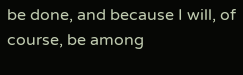be done, and because I will, of course, be among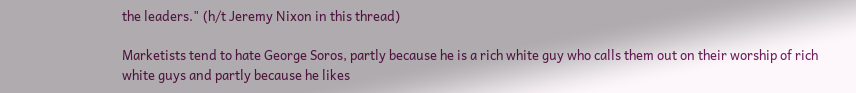the leaders." (h/t Jeremy Nixon in this thread)

Marketists tend to hate George Soros, partly because he is a rich white guy who calls them out on their worship of rich white guys and partly because he likes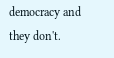democracy and they don't.